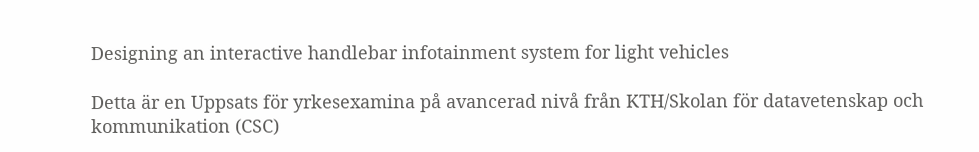Designing an interactive handlebar infotainment system for light vehicles

Detta är en Uppsats för yrkesexamina på avancerad nivå från KTH/Skolan för datavetenskap och kommunikation (CSC)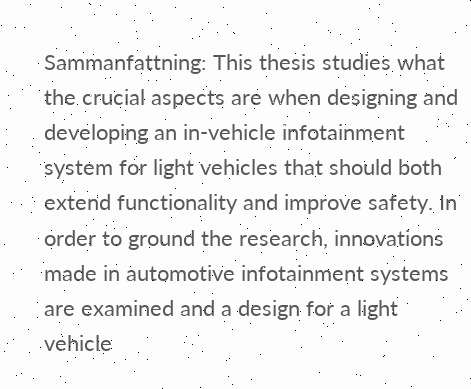Sammanfattning: This thesis studies what the crucial aspects are when designing and developing an in-vehicle infotainment system for light vehicles that should both extend functionality and improve safety. In order to ground the research, innovations made in automotive infotainment systems are examined and a design for a light vehicle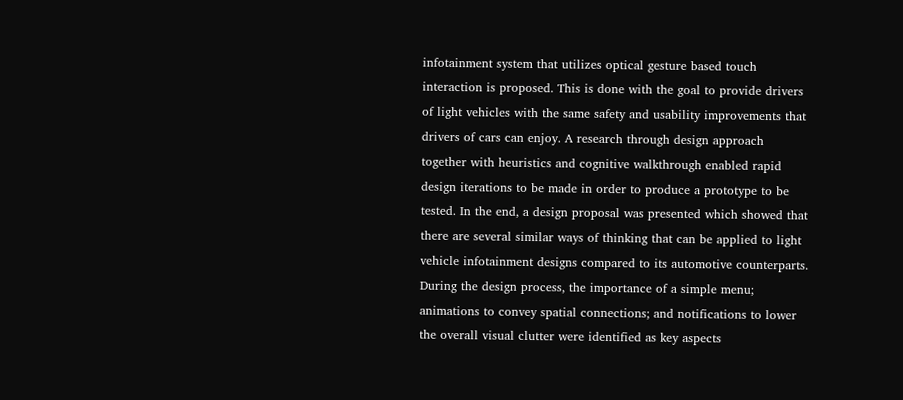infotainment system that utilizes optical gesture based touch interaction is proposed. This is done with the goal to provide drivers of light vehicles with the same safety and usability improvements that drivers of cars can enjoy. A research through design approach together with heuristics and cognitive walkthrough enabled rapid design iterations to be made in order to produce a prototype to be tested. In the end, a design proposal was presented which showed that there are several similar ways of thinking that can be applied to light vehicle infotainment designs compared to its automotive counterparts. During the design process, the importance of a simple menu; animations to convey spatial connections; and notifications to lower the overall visual clutter were identified as key aspects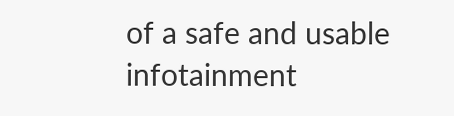of a safe and usable infotainment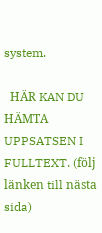system.

  HÄR KAN DU HÄMTA UPPSATSEN I FULLTEXT. (följ länken till nästa sida)